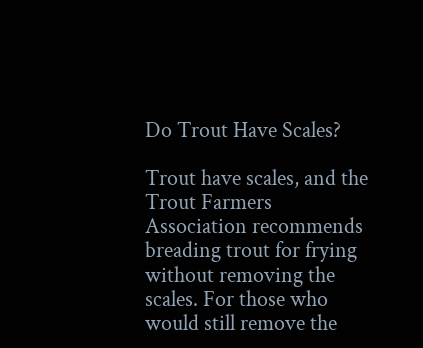Do Trout Have Scales?

Trout have scales, and the Trout Farmers Association recommends breading trout for frying without removing the scales. For those who would still remove the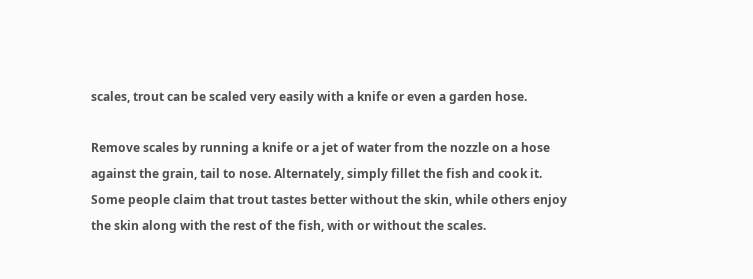scales, trout can be scaled very easily with a knife or even a garden hose.

Remove scales by running a knife or a jet of water from the nozzle on a hose against the grain, tail to nose. Alternately, simply fillet the fish and cook it. Some people claim that trout tastes better without the skin, while others enjoy the skin along with the rest of the fish, with or without the scales.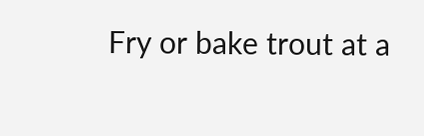Fry or bake trout at a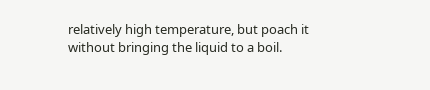relatively high temperature, but poach it without bringing the liquid to a boil.